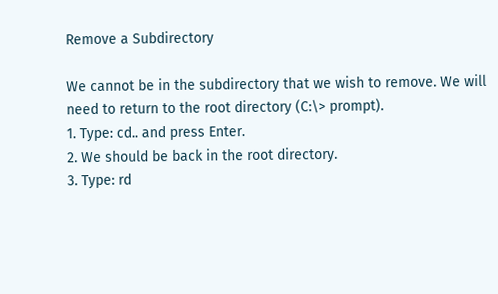Remove a Subdirectory

We cannot be in the subdirectory that we wish to remove. We will need to return to the root directory (C:\> prompt).
1. Type: cd.. and press Enter.
2. We should be back in the root directory.
3. Type: rd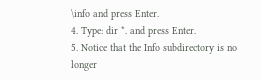\info and press Enter.
4. Type: dir *. and press Enter.
5. Notice that the Info subdirectory is no longer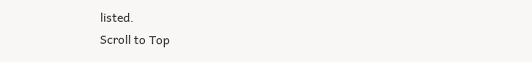listed.
Scroll to Top